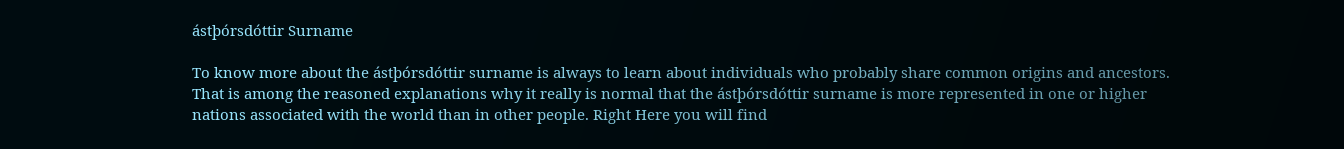ástþórsdóttir Surname

To know more about the ástþórsdóttir surname is always to learn about individuals who probably share common origins and ancestors. That is among the reasoned explanations why it really is normal that the ástþórsdóttir surname is more represented in one or higher nations associated with the world than in other people. Right Here you will find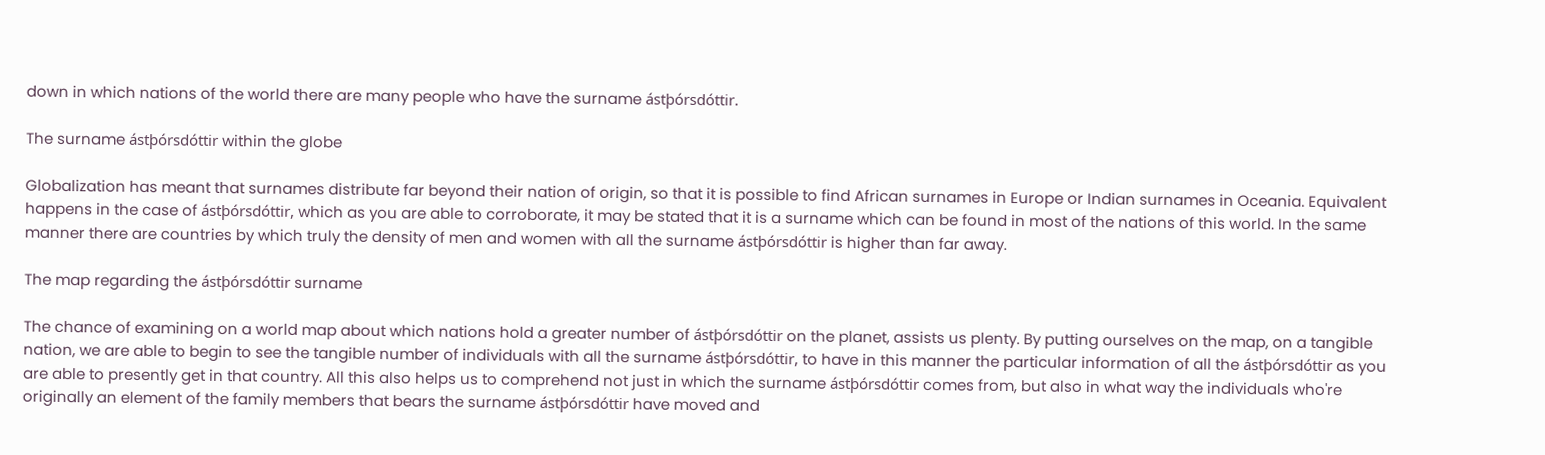down in which nations of the world there are many people who have the surname ástþórsdóttir.

The surname ástþórsdóttir within the globe

Globalization has meant that surnames distribute far beyond their nation of origin, so that it is possible to find African surnames in Europe or Indian surnames in Oceania. Equivalent happens in the case of ástþórsdóttir, which as you are able to corroborate, it may be stated that it is a surname which can be found in most of the nations of this world. In the same manner there are countries by which truly the density of men and women with all the surname ástþórsdóttir is higher than far away.

The map regarding the ástþórsdóttir surname

The chance of examining on a world map about which nations hold a greater number of ástþórsdóttir on the planet, assists us plenty. By putting ourselves on the map, on a tangible nation, we are able to begin to see the tangible number of individuals with all the surname ástþórsdóttir, to have in this manner the particular information of all the ástþórsdóttir as you are able to presently get in that country. All this also helps us to comprehend not just in which the surname ástþórsdóttir comes from, but also in what way the individuals who're originally an element of the family members that bears the surname ástþórsdóttir have moved and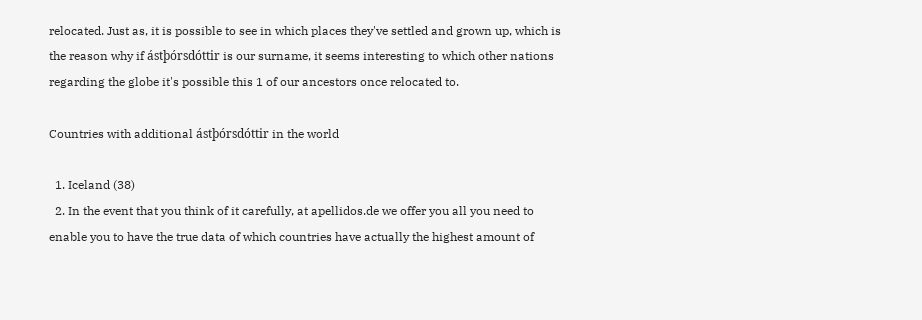relocated. Just as, it is possible to see in which places they've settled and grown up, which is the reason why if ástþórsdóttir is our surname, it seems interesting to which other nations regarding the globe it's possible this 1 of our ancestors once relocated to.

Countries with additional ástþórsdóttir in the world

  1. Iceland (38)
  2. In the event that you think of it carefully, at apellidos.de we offer you all you need to enable you to have the true data of which countries have actually the highest amount of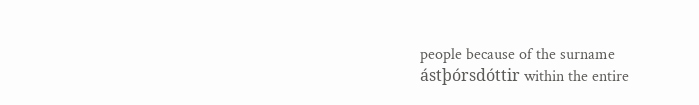people because of the surname ástþórsdóttir within the entire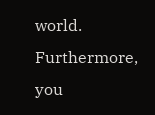world. Furthermore, you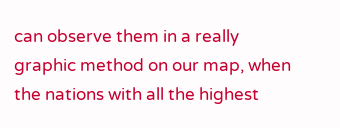can observe them in a really graphic method on our map, when the nations with all the highest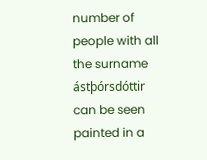number of people with all the surname ástþórsdóttir can be seen painted in a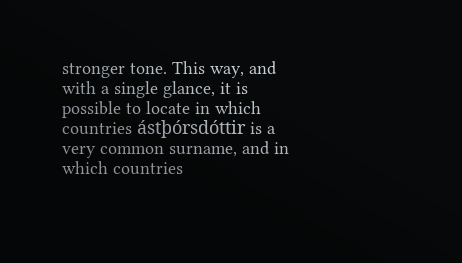stronger tone. This way, and with a single glance, it is possible to locate in which countries ástþórsdóttir is a very common surname, and in which countries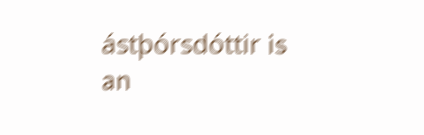ástþórsdóttir is an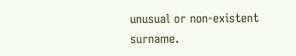unusual or non-existent surname.